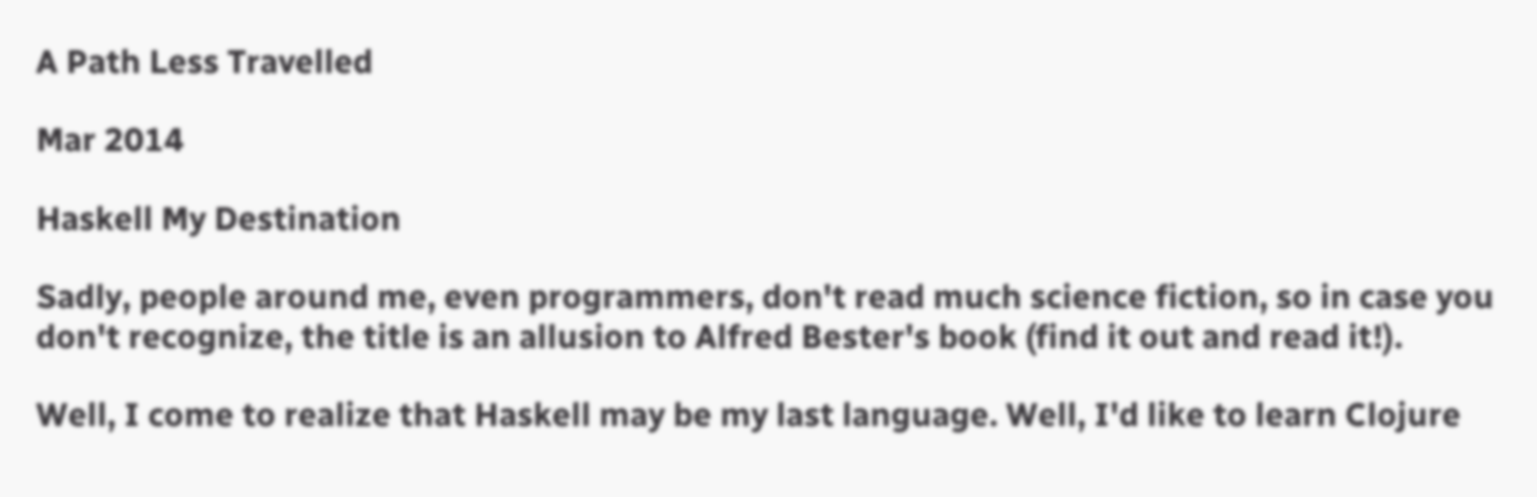A Path Less Travelled

Mar 2014

Haskell My Destination

Sadly, people around me, even programmers, don't read much science fiction, so in case you don't recognize, the title is an allusion to Alfred Bester's book (find it out and read it!).

Well, I come to realize that Haskell may be my last language. Well, I'd like to learn Clojure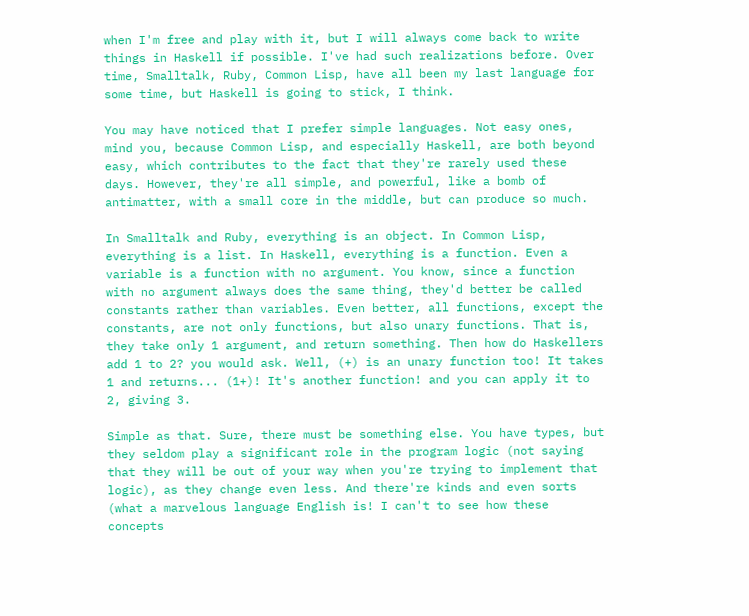when I'm free and play with it, but I will always come back to write things in Haskell if possible. I've had such realizations before. Over time, Smalltalk, Ruby, Common Lisp, have all been my last language for some time, but Haskell is going to stick, I think.

You may have noticed that I prefer simple languages. Not easy ones, mind you, because Common Lisp, and especially Haskell, are both beyond easy, which contributes to the fact that they're rarely used these days. However, they're all simple, and powerful, like a bomb of antimatter, with a small core in the middle, but can produce so much.

In Smalltalk and Ruby, everything is an object. In Common Lisp, everything is a list. In Haskell, everything is a function. Even a variable is a function with no argument. You know, since a function with no argument always does the same thing, they'd better be called constants rather than variables. Even better, all functions, except the constants, are not only functions, but also unary functions. That is, they take only 1 argument, and return something. Then how do Haskellers add 1 to 2? you would ask. Well, (+) is an unary function too! It takes 1 and returns... (1+)! It's another function! and you can apply it to 2, giving 3.

Simple as that. Sure, there must be something else. You have types, but they seldom play a significant role in the program logic (not saying that they will be out of your way when you're trying to implement that logic), as they change even less. And there're kinds and even sorts (what a marvelous language English is! I can't to see how these concepts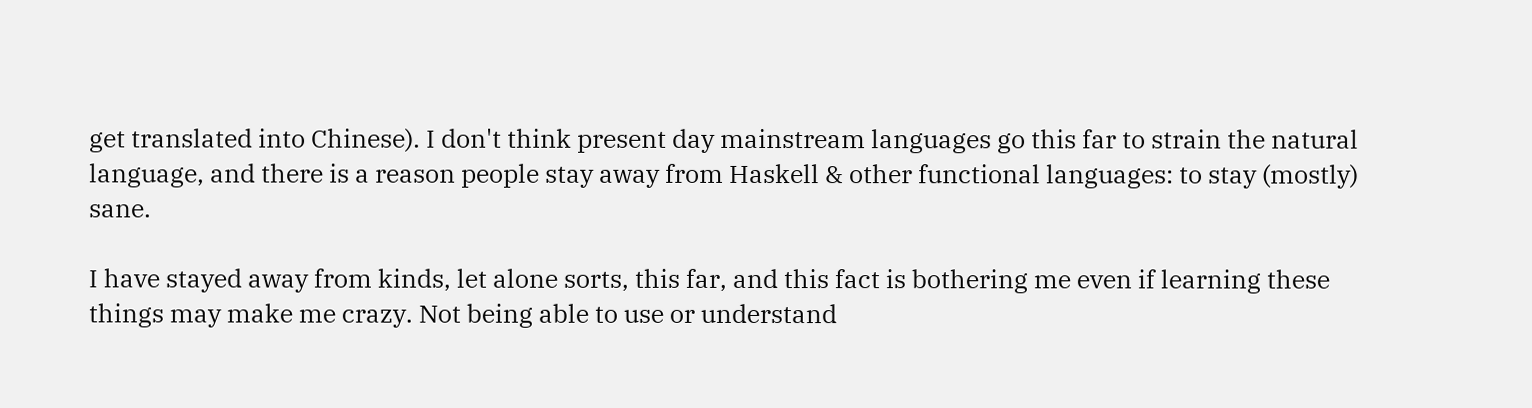get translated into Chinese). I don't think present day mainstream languages go this far to strain the natural language, and there is a reason people stay away from Haskell & other functional languages: to stay (mostly) sane.

I have stayed away from kinds, let alone sorts, this far, and this fact is bothering me even if learning these things may make me crazy. Not being able to use or understand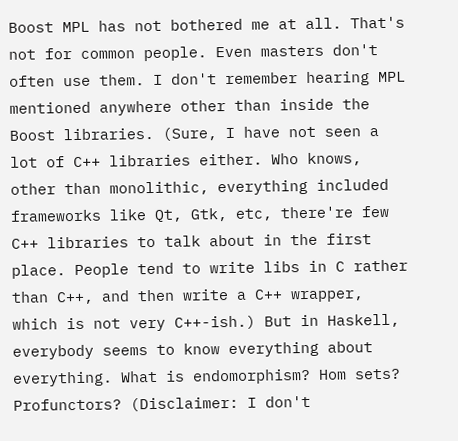Boost MPL has not bothered me at all. That's not for common people. Even masters don't often use them. I don't remember hearing MPL mentioned anywhere other than inside the Boost libraries. (Sure, I have not seen a lot of C++ libraries either. Who knows, other than monolithic, everything included frameworks like Qt, Gtk, etc, there're few C++ libraries to talk about in the first place. People tend to write libs in C rather than C++, and then write a C++ wrapper, which is not very C++-ish.) But in Haskell, everybody seems to know everything about everything. What is endomorphism? Hom sets? Profunctors? (Disclaimer: I don't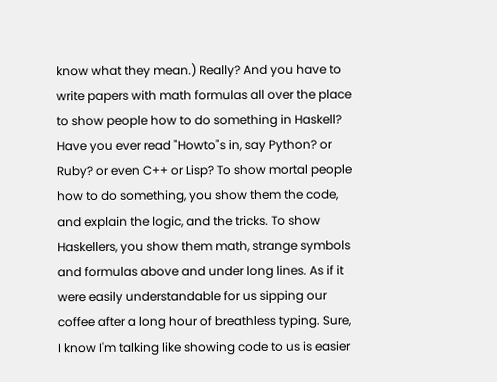know what they mean.) Really? And you have to write papers with math formulas all over the place to show people how to do something in Haskell? Have you ever read "Howto"s in, say Python? or Ruby? or even C++ or Lisp? To show mortal people how to do something, you show them the code, and explain the logic, and the tricks. To show Haskellers, you show them math, strange symbols and formulas above and under long lines. As if it were easily understandable for us sipping our coffee after a long hour of breathless typing. Sure, I know I'm talking like showing code to us is easier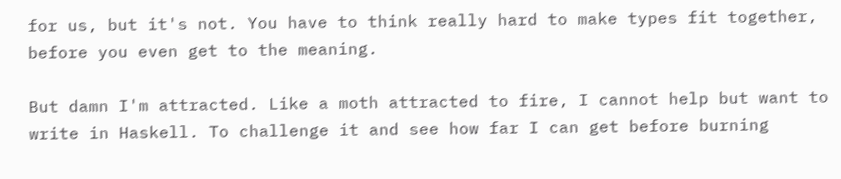for us, but it's not. You have to think really hard to make types fit together, before you even get to the meaning.

But damn I'm attracted. Like a moth attracted to fire, I cannot help but want to write in Haskell. To challenge it and see how far I can get before burning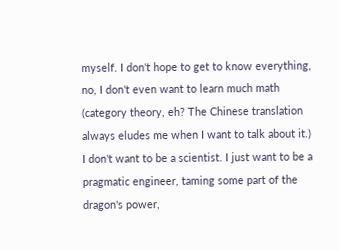myself. I don't hope to get to know everything, no, I don't even want to learn much math (category theory, eh? The Chinese translation always eludes me when I want to talk about it.) I don't want to be a scientist. I just want to be a pragmatic engineer, taming some part of the dragon's power,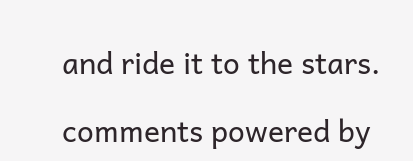and ride it to the stars.

comments powered by